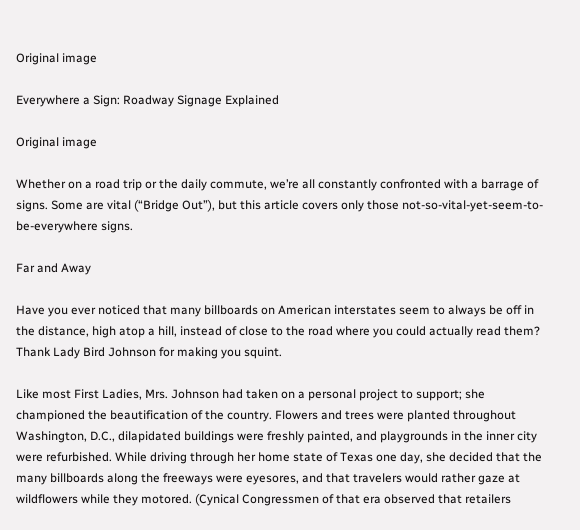Original image

Everywhere a Sign: Roadway Signage Explained

Original image

Whether on a road trip or the daily commute, we’re all constantly confronted with a barrage of signs. Some are vital (“Bridge Out”), but this article covers only those not-so-vital-yet-seem-to-be-everywhere signs.

Far and Away

Have you ever noticed that many billboards on American interstates seem to always be off in the distance, high atop a hill, instead of close to the road where you could actually read them? Thank Lady Bird Johnson for making you squint.

Like most First Ladies, Mrs. Johnson had taken on a personal project to support; she championed the beautification of the country. Flowers and trees were planted throughout Washington, D.C., dilapidated buildings were freshly painted, and playgrounds in the inner city were refurbished. While driving through her home state of Texas one day, she decided that the many billboards along the freeways were eyesores, and that travelers would rather gaze at wildflowers while they motored. (Cynical Congressmen of that era observed that retailers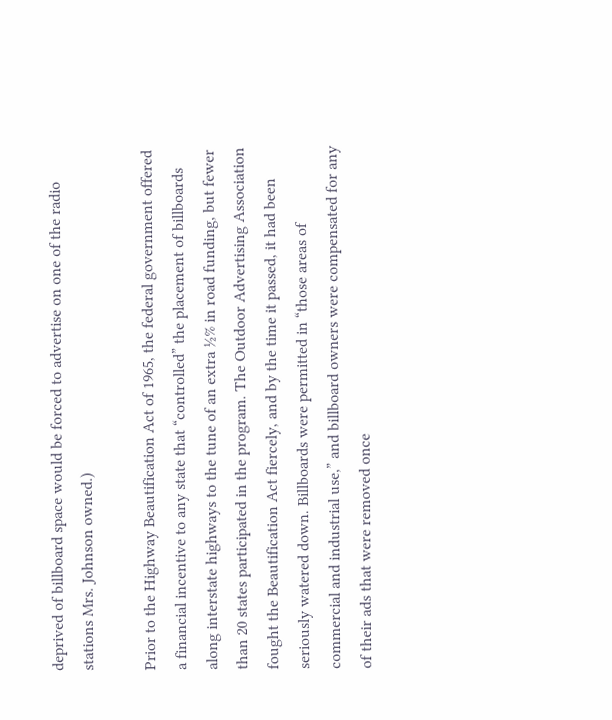deprived of billboard space would be forced to advertise on one of the radio stations Mrs. Johnson owned.)

Prior to the Highway Beautification Act of 1965, the federal government offered a financial incentive to any state that “controlled” the placement of billboards along interstate highways to the tune of an extra ½% in road funding, but fewer than 20 states participated in the program. The Outdoor Advertising Association fought the Beautification Act fiercely, and by the time it passed, it had been seriously watered down. Billboards were permitted in “those areas of commercial and industrial use,” and billboard owners were compensated for any of their ads that were removed once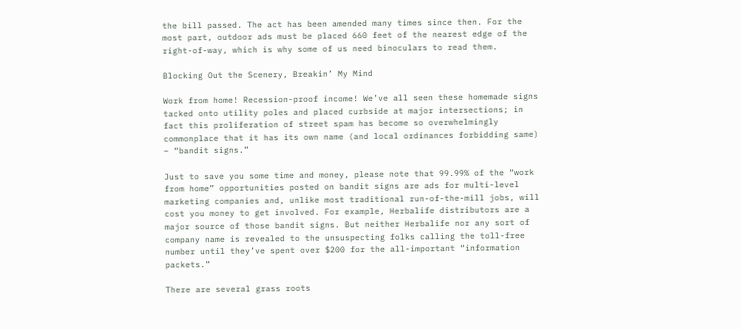the bill passed. The act has been amended many times since then. For the most part, outdoor ads must be placed 660 feet of the nearest edge of the right-of-way, which is why some of us need binoculars to read them.

Blocking Out the Scenery, Breakin’ My Mind

Work from home! Recession-proof income! We’ve all seen these homemade signs tacked onto utility poles and placed curbside at major intersections; in fact this proliferation of street spam has become so overwhelmingly commonplace that it has its own name (and local ordinances forbidding same) – “bandit signs.”

Just to save you some time and money, please note that 99.99% of the “work from home” opportunities posted on bandit signs are ads for multi-level marketing companies and, unlike most traditional run-of-the-mill jobs, will cost you money to get involved. For example, Herbalife distributors are a major source of those bandit signs. But neither Herbalife nor any sort of company name is revealed to the unsuspecting folks calling the toll-free number until they’ve spent over $200 for the all-important “information packets.”

There are several grass roots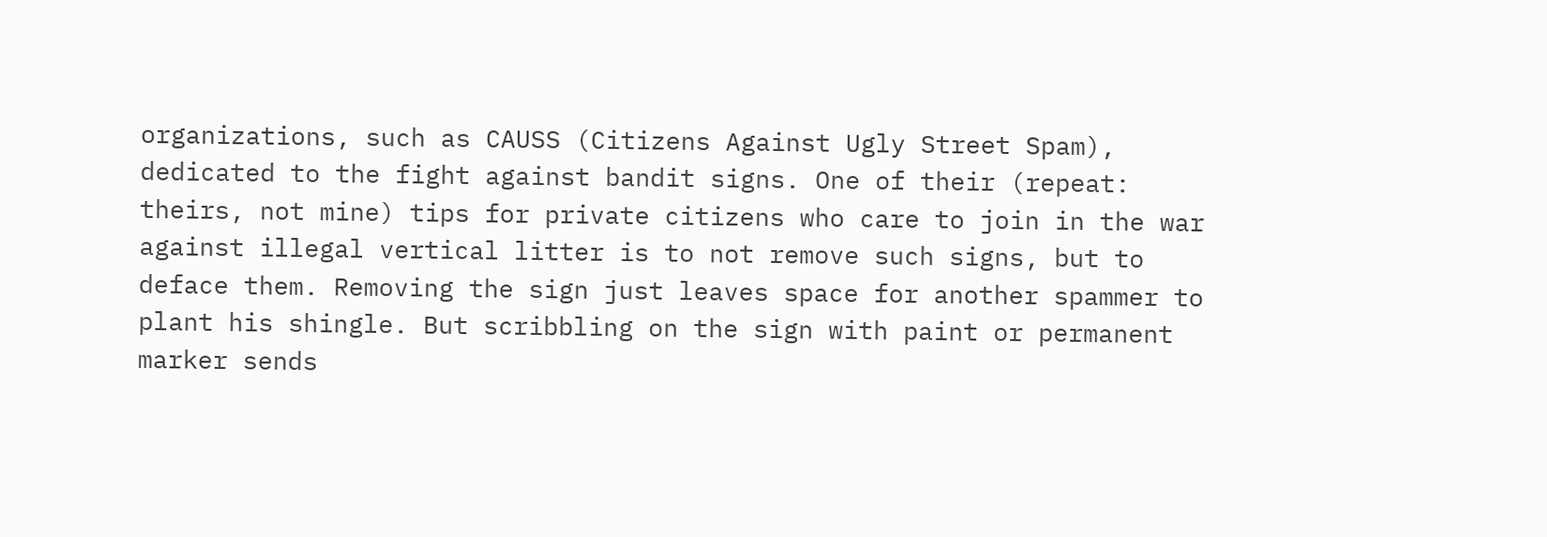organizations, such as CAUSS (Citizens Against Ugly Street Spam), dedicated to the fight against bandit signs. One of their (repeat: theirs, not mine) tips for private citizens who care to join in the war against illegal vertical litter is to not remove such signs, but to deface them. Removing the sign just leaves space for another spammer to plant his shingle. But scribbling on the sign with paint or permanent marker sends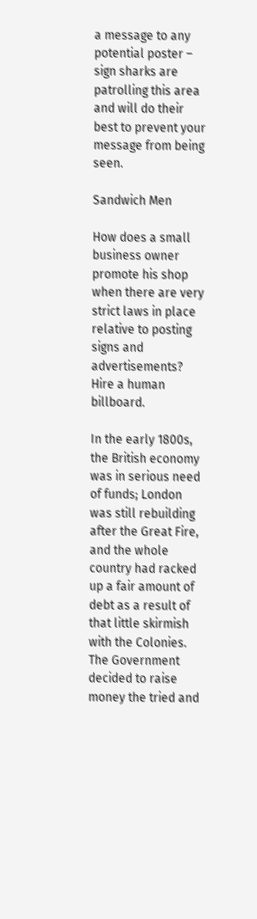a message to any potential poster – sign sharks are patrolling this area and will do their best to prevent your message from being seen.

Sandwich Men

How does a small business owner promote his shop when there are very strict laws in place relative to posting signs and advertisements? Hire a human billboard.

In the early 1800s, the British economy was in serious need of funds; London was still rebuilding after the Great Fire, and the whole country had racked up a fair amount of debt as a result of that little skirmish with the Colonies. The Government decided to raise money the tried and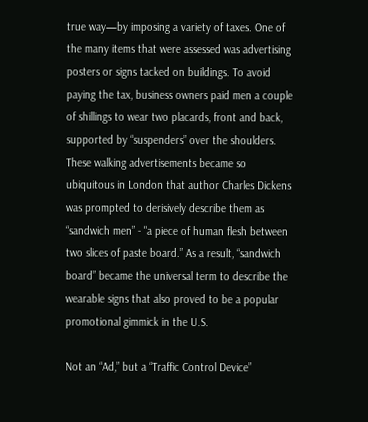true way—by imposing a variety of taxes. One of the many items that were assessed was advertising posters or signs tacked on buildings. To avoid paying the tax, business owners paid men a couple of shillings to wear two placards, front and back, supported by “suspenders” over the shoulders. These walking advertisements became so ubiquitous in London that author Charles Dickens was prompted to derisively describe them as “sandwich men” - "a piece of human flesh between two slices of paste board.” As a result, “sandwich board” became the universal term to describe the wearable signs that also proved to be a popular promotional gimmick in the U.S.

Not an “Ad,” but a “Traffic Control Device”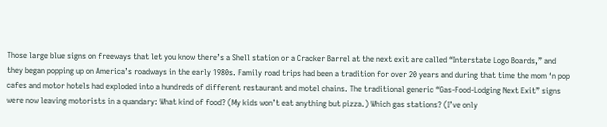Those large blue signs on freeways that let you know there’s a Shell station or a Cracker Barrel at the next exit are called “Interstate Logo Boards,” and they began popping up on America’s roadways in the early 1980s. Family road trips had been a tradition for over 20 years and during that time the mom ‘n pop cafes and motor hotels had exploded into a hundreds of different restaurant and motel chains. The traditional generic “Gas-Food-Lodging Next Exit” signs were now leaving motorists in a quandary: What kind of food? (My kids won’t eat anything but pizza.) Which gas stations? (I’ve only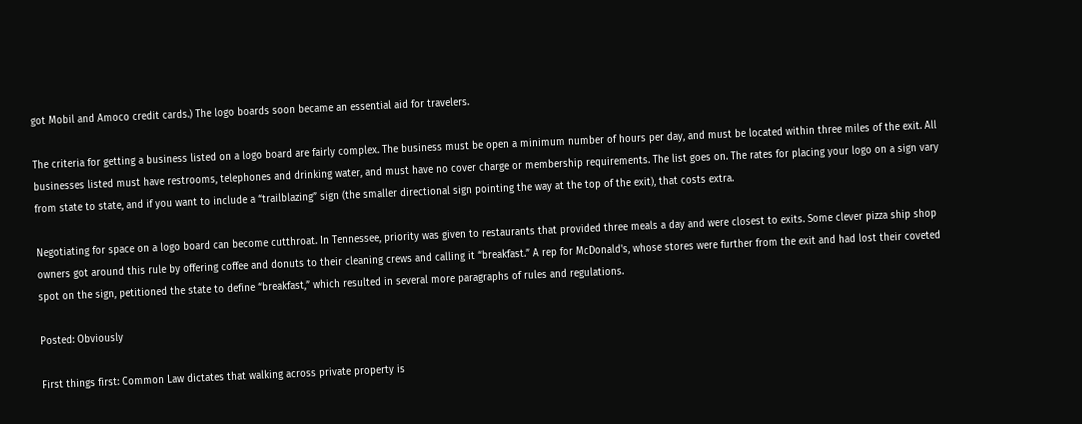got Mobil and Amoco credit cards.) The logo boards soon became an essential aid for travelers.

The criteria for getting a business listed on a logo board are fairly complex. The business must be open a minimum number of hours per day, and must be located within three miles of the exit. All businesses listed must have restrooms, telephones and drinking water, and must have no cover charge or membership requirements. The list goes on. The rates for placing your logo on a sign vary from state to state, and if you want to include a “trailblazing” sign (the smaller directional sign pointing the way at the top of the exit), that costs extra.

Negotiating for space on a logo board can become cutthroat. In Tennessee, priority was given to restaurants that provided three meals a day and were closest to exits. Some clever pizza ship shop owners got around this rule by offering coffee and donuts to their cleaning crews and calling it “breakfast.” A rep for McDonald's, whose stores were further from the exit and had lost their coveted spot on the sign, petitioned the state to define “breakfast,” which resulted in several more paragraphs of rules and regulations.

Posted: Obviously

First things first: Common Law dictates that walking across private property is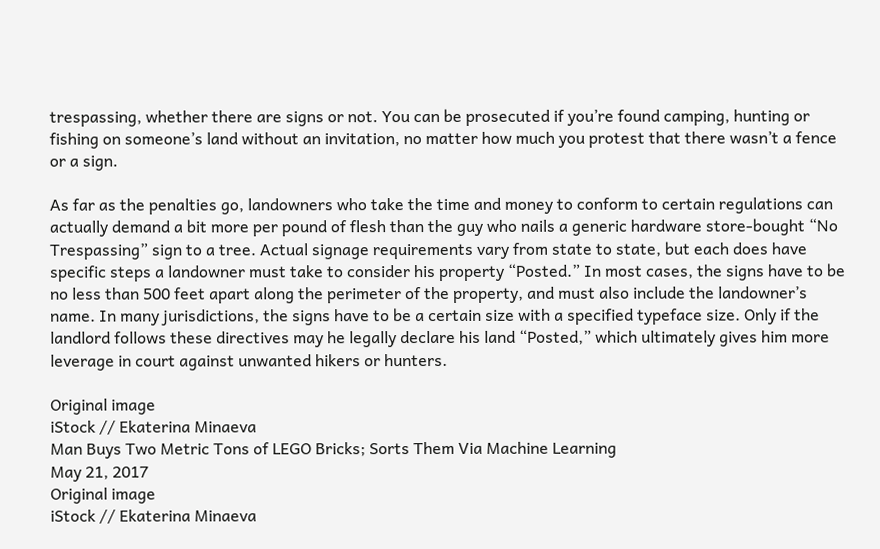trespassing, whether there are signs or not. You can be prosecuted if you’re found camping, hunting or fishing on someone’s land without an invitation, no matter how much you protest that there wasn’t a fence or a sign.

As far as the penalties go, landowners who take the time and money to conform to certain regulations can actually demand a bit more per pound of flesh than the guy who nails a generic hardware store-bought “No Trespassing” sign to a tree. Actual signage requirements vary from state to state, but each does have specific steps a landowner must take to consider his property “Posted.” In most cases, the signs have to be no less than 500 feet apart along the perimeter of the property, and must also include the landowner’s name. In many jurisdictions, the signs have to be a certain size with a specified typeface size. Only if the landlord follows these directives may he legally declare his land “Posted,” which ultimately gives him more leverage in court against unwanted hikers or hunters.

Original image
iStock // Ekaterina Minaeva
Man Buys Two Metric Tons of LEGO Bricks; Sorts Them Via Machine Learning
May 21, 2017
Original image
iStock // Ekaterina Minaeva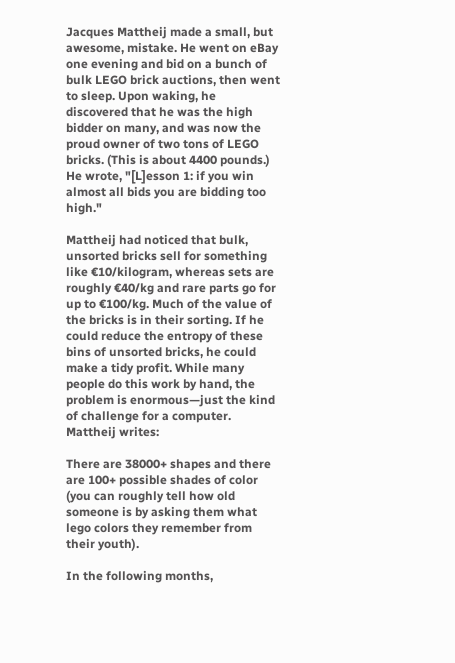Jacques Mattheij made a small, but awesome, mistake. He went on eBay one evening and bid on a bunch of bulk LEGO brick auctions, then went to sleep. Upon waking, he discovered that he was the high bidder on many, and was now the proud owner of two tons of LEGO bricks. (This is about 4400 pounds.) He wrote, "[L]esson 1: if you win almost all bids you are bidding too high."

Mattheij had noticed that bulk, unsorted bricks sell for something like €10/kilogram, whereas sets are roughly €40/kg and rare parts go for up to €100/kg. Much of the value of the bricks is in their sorting. If he could reduce the entropy of these bins of unsorted bricks, he could make a tidy profit. While many people do this work by hand, the problem is enormous—just the kind of challenge for a computer. Mattheij writes:

There are 38000+ shapes and there are 100+ possible shades of color (you can roughly tell how old someone is by asking them what lego colors they remember from their youth).

In the following months,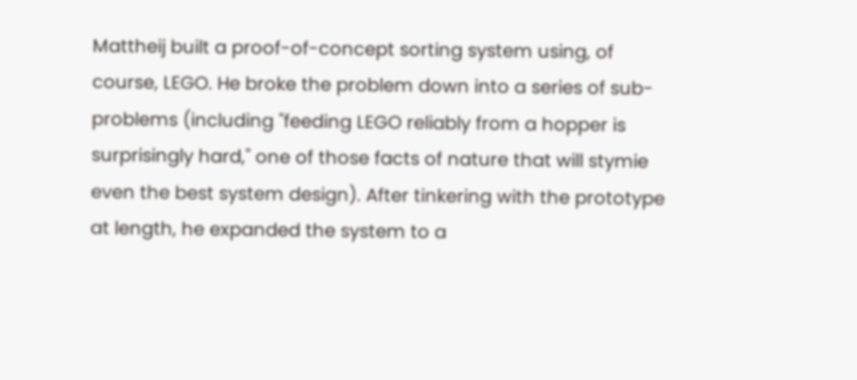Mattheij built a proof-of-concept sorting system using, of course, LEGO. He broke the problem down into a series of sub-problems (including "feeding LEGO reliably from a hopper is surprisingly hard," one of those facts of nature that will stymie even the best system design). After tinkering with the prototype at length, he expanded the system to a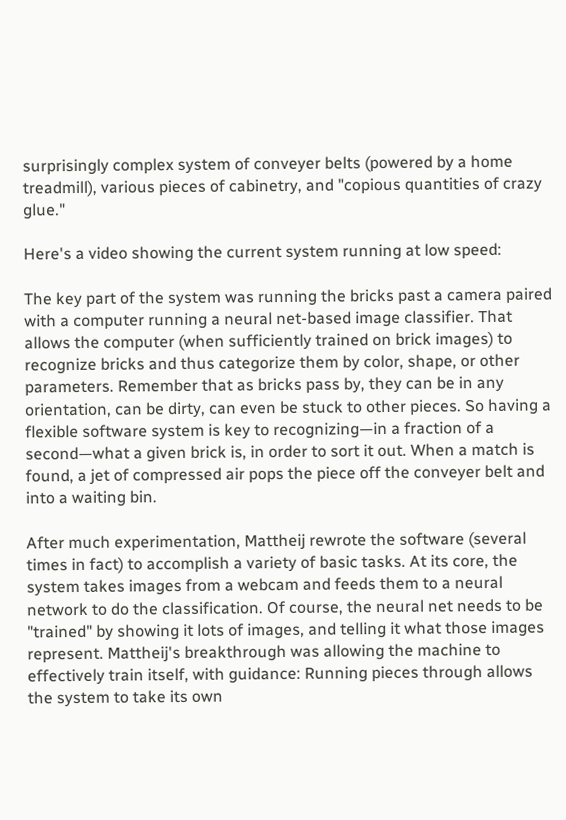surprisingly complex system of conveyer belts (powered by a home treadmill), various pieces of cabinetry, and "copious quantities of crazy glue."

Here's a video showing the current system running at low speed:

The key part of the system was running the bricks past a camera paired with a computer running a neural net-based image classifier. That allows the computer (when sufficiently trained on brick images) to recognize bricks and thus categorize them by color, shape, or other parameters. Remember that as bricks pass by, they can be in any orientation, can be dirty, can even be stuck to other pieces. So having a flexible software system is key to recognizing—in a fraction of a second—what a given brick is, in order to sort it out. When a match is found, a jet of compressed air pops the piece off the conveyer belt and into a waiting bin.

After much experimentation, Mattheij rewrote the software (several times in fact) to accomplish a variety of basic tasks. At its core, the system takes images from a webcam and feeds them to a neural network to do the classification. Of course, the neural net needs to be "trained" by showing it lots of images, and telling it what those images represent. Mattheij's breakthrough was allowing the machine to effectively train itself, with guidance: Running pieces through allows the system to take its own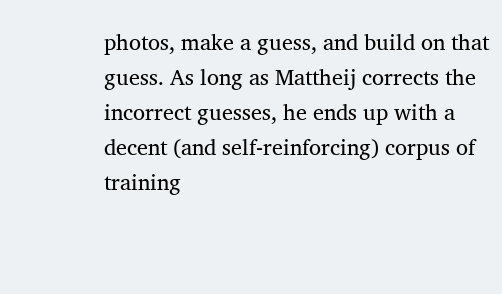photos, make a guess, and build on that guess. As long as Mattheij corrects the incorrect guesses, he ends up with a decent (and self-reinforcing) corpus of training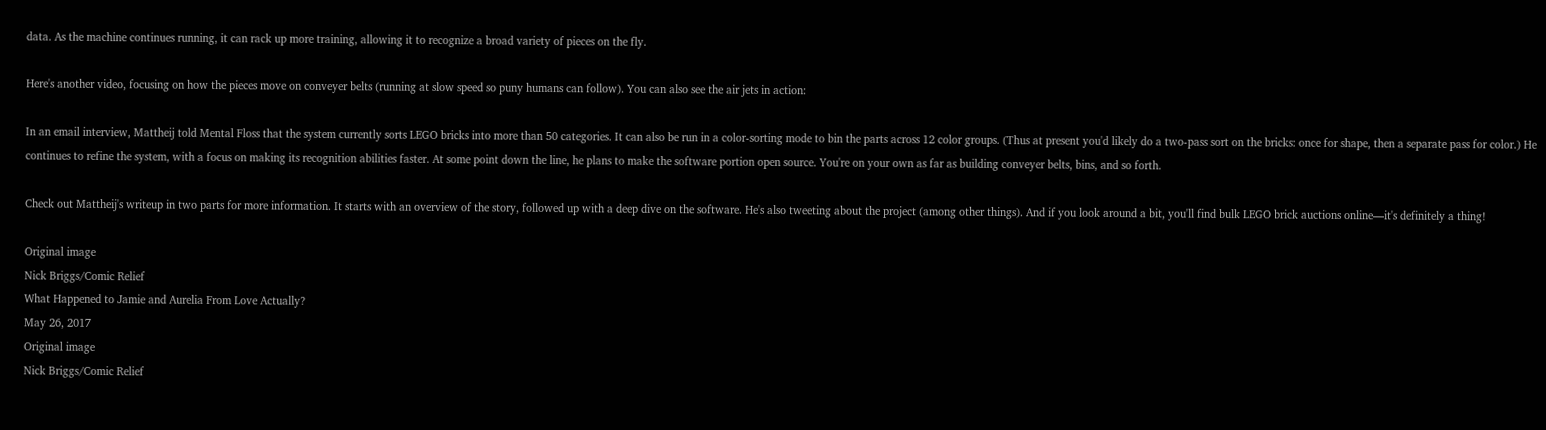data. As the machine continues running, it can rack up more training, allowing it to recognize a broad variety of pieces on the fly.

Here's another video, focusing on how the pieces move on conveyer belts (running at slow speed so puny humans can follow). You can also see the air jets in action:

In an email interview, Mattheij told Mental Floss that the system currently sorts LEGO bricks into more than 50 categories. It can also be run in a color-sorting mode to bin the parts across 12 color groups. (Thus at present you'd likely do a two-pass sort on the bricks: once for shape, then a separate pass for color.) He continues to refine the system, with a focus on making its recognition abilities faster. At some point down the line, he plans to make the software portion open source. You're on your own as far as building conveyer belts, bins, and so forth.

Check out Mattheij's writeup in two parts for more information. It starts with an overview of the story, followed up with a deep dive on the software. He's also tweeting about the project (among other things). And if you look around a bit, you'll find bulk LEGO brick auctions online—it's definitely a thing!

Original image
Nick Briggs/Comic Relief
What Happened to Jamie and Aurelia From Love Actually?
May 26, 2017
Original image
Nick Briggs/Comic Relief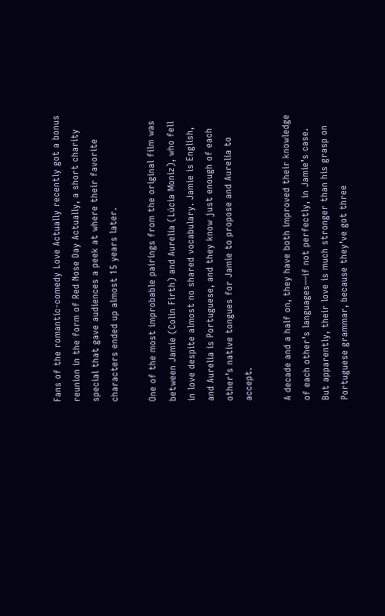Fans of the romantic-comedy Love Actually recently got a bonus reunion in the form of Red Nose Day Actually, a short charity special that gave audiences a peek at where their favorite characters ended up almost 15 years later.

One of the most improbable pairings from the original film was between Jamie (Colin Firth) and Aurelia (Lúcia Moniz), who fell in love despite almost no shared vocabulary. Jamie is English, and Aurelia is Portuguese, and they know just enough of each other’s native tongues for Jamie to propose and Aurelia to accept.

A decade and a half on, they have both improved their knowledge of each other’s languages—if not perfectly, in Jamie’s case. But apparently, their love is much stronger than his grasp on Portuguese grammar, because they’ve got three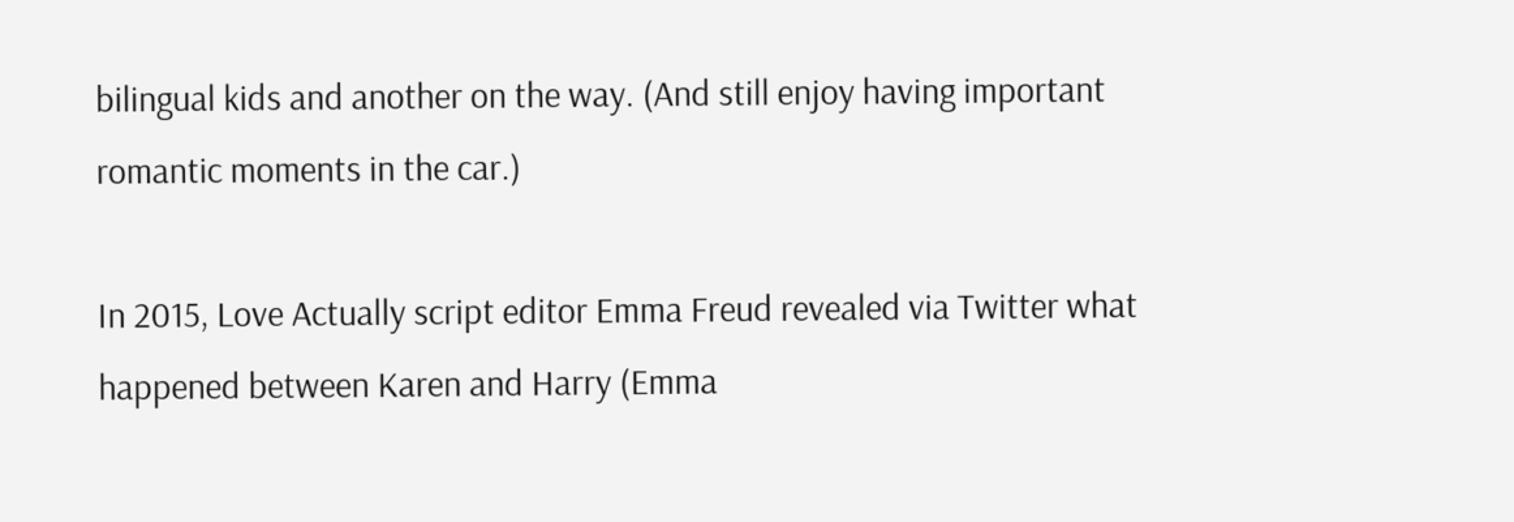bilingual kids and another on the way. (And still enjoy having important romantic moments in the car.)

In 2015, Love Actually script editor Emma Freud revealed via Twitter what happened between Karen and Harry (Emma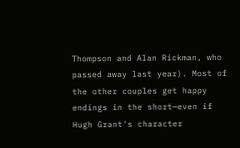Thompson and Alan Rickman, who passed away last year). Most of the other couples get happy endings in the short—even if Hugh Grant's character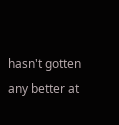hasn't gotten any better at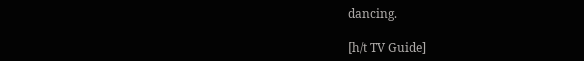dancing.

[h/t TV Guide]